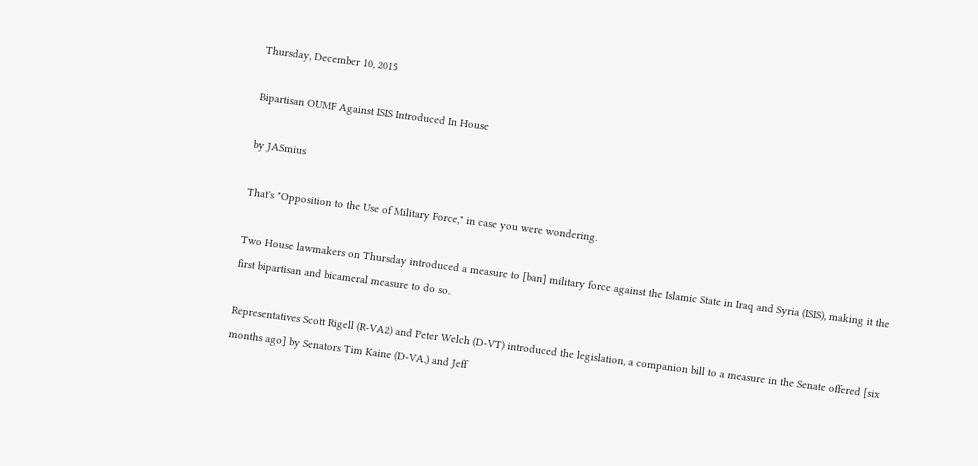Thursday, December 10, 2015

Bipartisan OUMF Against ISIS Introduced In House

by JASmius

That's "Opposition to the Use of Military Force," in case you were wondering.

Two House lawmakers on Thursday introduced a measure to [ban] military force against the Islamic State in Iraq and Syria (ISIS), making it the first bipartisan and bicameral measure to do so.

Representatives Scott Rigell (R-VA2) and Peter Welch (D-VT) introduced the legislation, a companion bill to a measure in the Senate offered [six months ago] by Senators Tim Kaine (D-VA.) and Jeff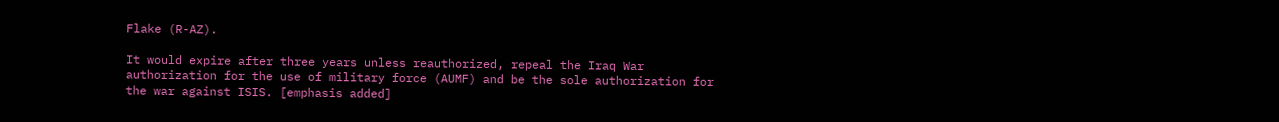Flake (R-AZ).

It would expire after three years unless reauthorized, repeal the Iraq War authorization for the use of military force (AUMF) and be the sole authorization for the war against ISIS. [emphasis added]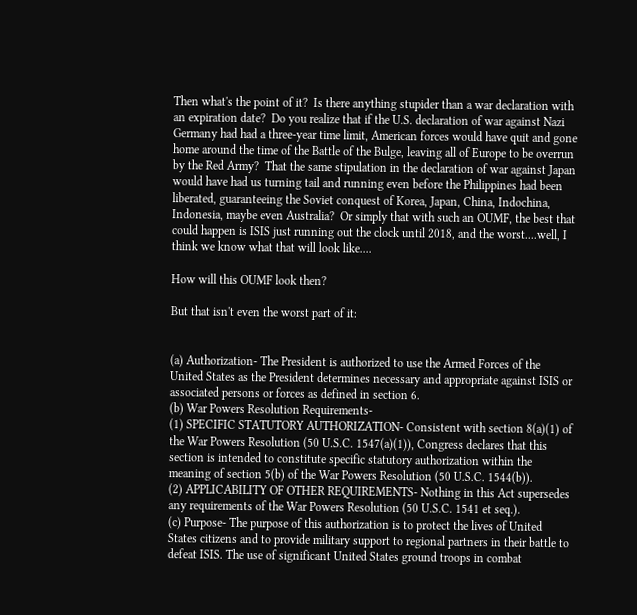Then what's the point of it?  Is there anything stupider than a war declaration with an expiration date?  Do you realize that if the U.S. declaration of war against Nazi Germany had had a three-year time limit, American forces would have quit and gone home around the time of the Battle of the Bulge, leaving all of Europe to be overrun by the Red Army?  That the same stipulation in the declaration of war against Japan would have had us turning tail and running even before the Philippines had been liberated, guaranteeing the Soviet conquest of Korea, Japan, China, Indochina, Indonesia, maybe even Australia?  Or simply that with such an OUMF, the best that could happen is ISIS just running out the clock until 2018, and the worst....well, I think we know what that will look like....

How will this OUMF look then?

But that isn't even the worst part of it:


(a) Authorization- The President is authorized to use the Armed Forces of the United States as the President determines necessary and appropriate against ISIS or associated persons or forces as defined in section 6.
(b) War Powers Resolution Requirements-
(1) SPECIFIC STATUTORY AUTHORIZATION- Consistent with section 8(a)(1) of the War Powers Resolution (50 U.S.C. 1547(a)(1)), Congress declares that this section is intended to constitute specific statutory authorization within the meaning of section 5(b) of the War Powers Resolution (50 U.S.C. 1544(b)).
(2) APPLICABILITY OF OTHER REQUIREMENTS- Nothing in this Act supersedes any requirements of the War Powers Resolution (50 U.S.C. 1541 et seq.).
(c) Purpose- The purpose of this authorization is to protect the lives of United States citizens and to provide military support to regional partners in their battle to defeat ISIS. The use of significant United States ground troops in combat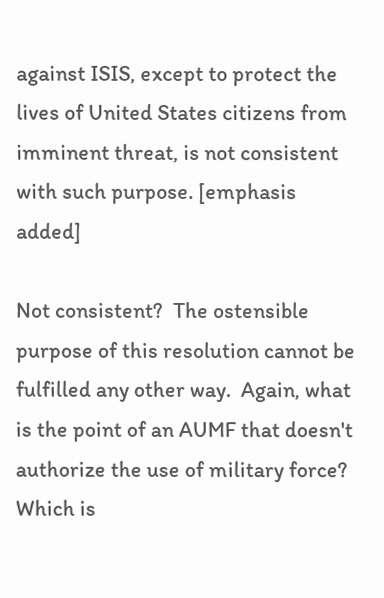against ISIS, except to protect the lives of United States citizens from imminent threat, is not consistent with such purpose. [emphasis added]

Not consistent?  The ostensible purpose of this resolution cannot be fulfilled any other way.  Again, what is the point of an AUMF that doesn't authorize the use of military force?  Which is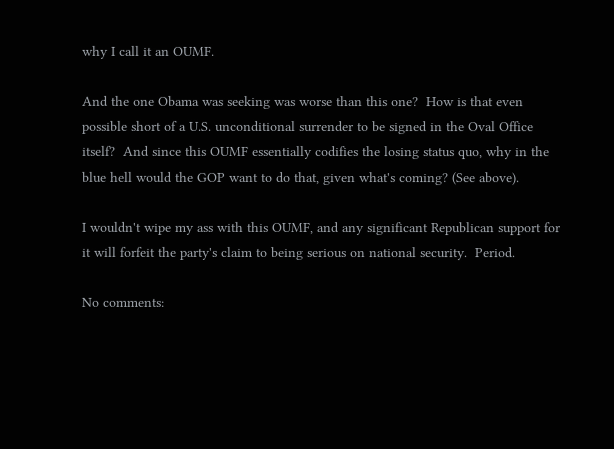why I call it an OUMF.

And the one Obama was seeking was worse than this one?  How is that even possible short of a U.S. unconditional surrender to be signed in the Oval Office itself?  And since this OUMF essentially codifies the losing status quo, why in the blue hell would the GOP want to do that, given what's coming? (See above).

I wouldn't wipe my ass with this OUMF, and any significant Republican support for it will forfeit the party's claim to being serious on national security.  Period.

No comments: